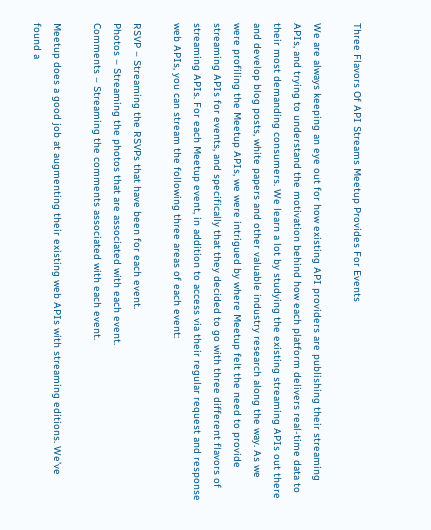Three Flavors Of API Streams Meetup Provides For Events

We are always keeping an eye out for how existing API providers are publishing their streaming APIs, and trying to understand the motivation behind how each platform delivers real-time data to their most demanding consumers. We learn a lot by studying the existing streaming APIs out there and develop blog posts, white papers and other valuable industry research along the way. As we were profiling the Meetup APIs, we were intrigued by where Meetup felt the need to provide streaming APIs for events, and specifically that they decided to go with three different flavors of streaming APIs. For each Meetup event, in addition to access via their regular request and response web APIs, you can stream the following three areas of each event:

RSVP – Streaming the RSVPs that have been for each event.
Photos – Streaming the photos that are associated with each event.
Comments – Streaming the comments associated with each event.

Meetup does a good job at augmenting their existing web APIs with streaming editions. We’ve found a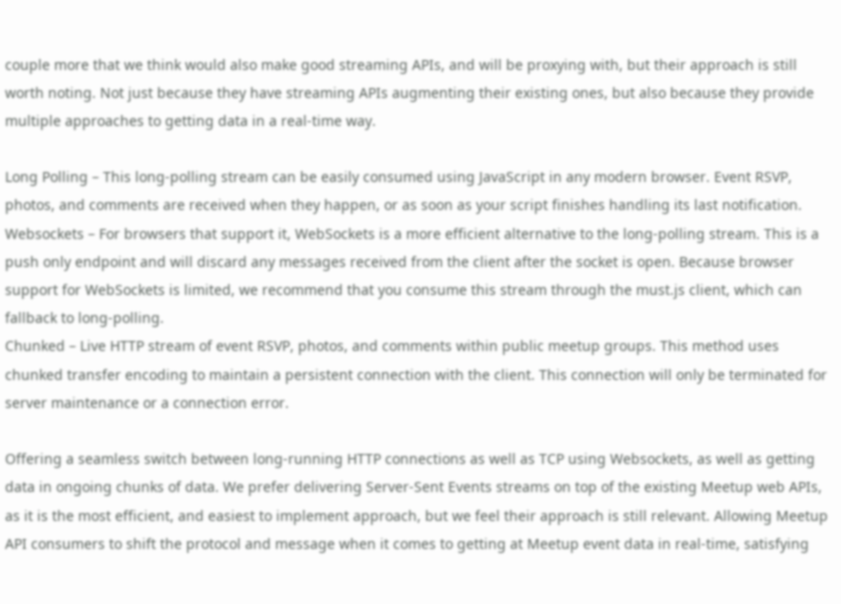couple more that we think would also make good streaming APIs, and will be proxying with, but their approach is still worth noting. Not just because they have streaming APIs augmenting their existing ones, but also because they provide multiple approaches to getting data in a real-time way.

Long Polling – This long-polling stream can be easily consumed using JavaScript in any modern browser. Event RSVP, photos, and comments are received when they happen, or as soon as your script finishes handling its last notification.
Websockets – For browsers that support it, WebSockets is a more efficient alternative to the long-polling stream. This is a push only endpoint and will discard any messages received from the client after the socket is open. Because browser support for WebSockets is limited, we recommend that you consume this stream through the must.js client, which can fallback to long-polling.
Chunked – Live HTTP stream of event RSVP, photos, and comments within public meetup groups. This method uses chunked transfer encoding to maintain a persistent connection with the client. This connection will only be terminated for server maintenance or a connection error.

Offering a seamless switch between long-running HTTP connections as well as TCP using Websockets, as well as getting data in ongoing chunks of data. We prefer delivering Server-Sent Events streams on top of the existing Meetup web APIs, as it is the most efficient, and easiest to implement approach, but we feel their approach is still relevant. Allowing Meetup API consumers to shift the protocol and message when it comes to getting at Meetup event data in real-time, satisfying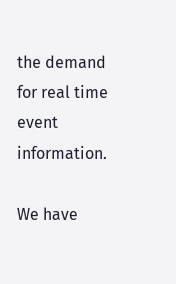the demand for real time event information.

We have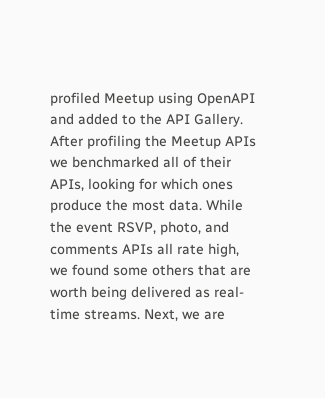profiled Meetup using OpenAPI and added to the API Gallery. After profiling the Meetup APIs we benchmarked all of their APIs, looking for which ones produce the most data. While the event RSVP, photo, and comments APIs all rate high, we found some others that are worth being delivered as real-time streams. Next, we are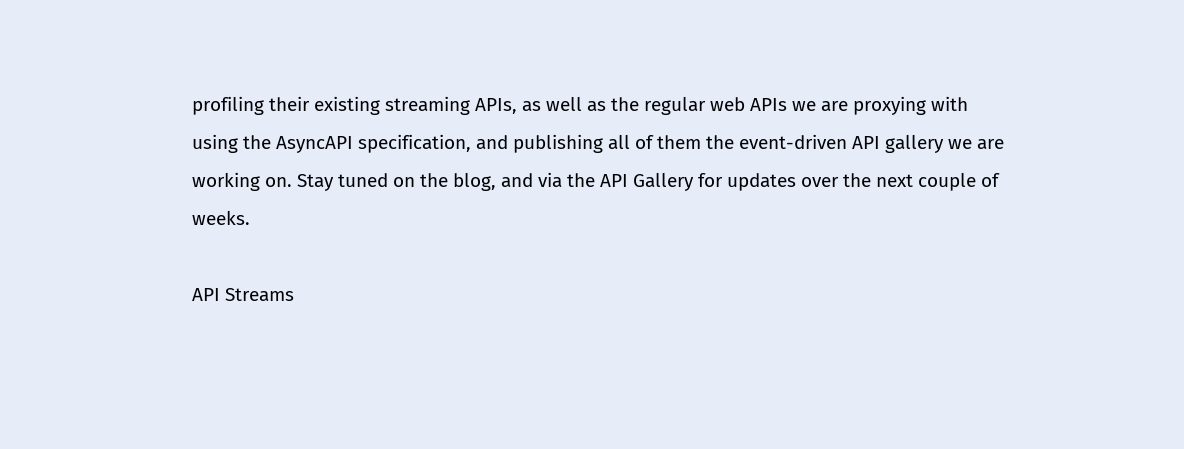profiling their existing streaming APIs, as well as the regular web APIs we are proxying with using the AsyncAPI specification, and publishing all of them the event-driven API gallery we are working on. Stay tuned on the blog, and via the API Gallery for updates over the next couple of weeks.

API Streams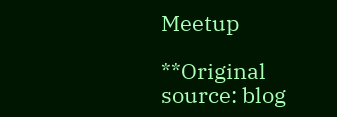Meetup

**Original source: blog